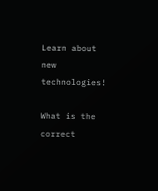Learn about new technologies!

What is the correct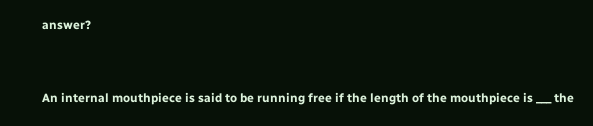answer?


An internal mouthpiece is said to be running free if the length of the mouthpiece is ___ the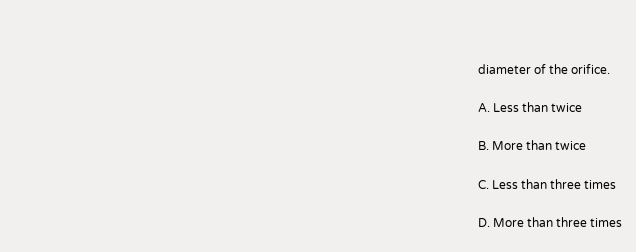diameter of the orifice.

A. Less than twice

B. More than twice

C. Less than three times

D. More than three times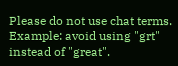Please do not use chat terms. Example: avoid using "grt" instead of "great".